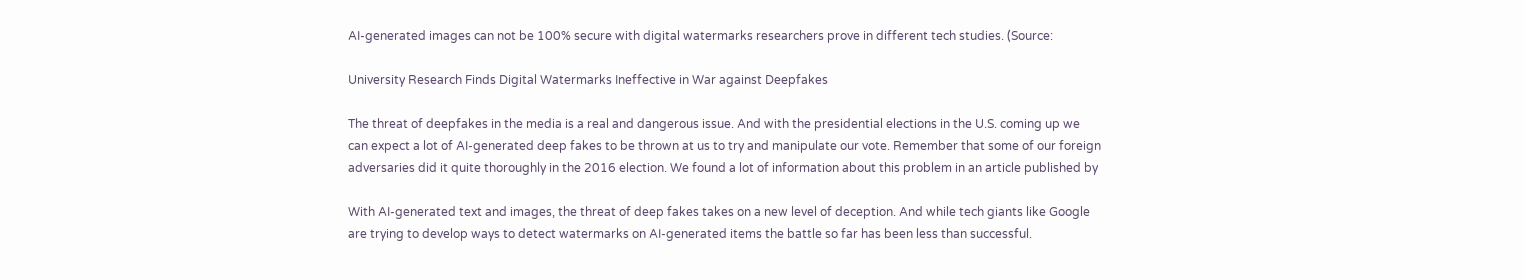AI-generated images can not be 100% secure with digital watermarks researchers prove in different tech studies. (Source:

University Research Finds Digital Watermarks Ineffective in War against Deepfakes

The threat of deepfakes in the media is a real and dangerous issue. And with the presidential elections in the U.S. coming up we can expect a lot of AI-generated deep fakes to be thrown at us to try and manipulate our vote. Remember that some of our foreign adversaries did it quite thoroughly in the 2016 election. We found a lot of information about this problem in an article published by

With AI-generated text and images, the threat of deep fakes takes on a new level of deception. And while tech giants like Google are trying to develop ways to detect watermarks on AI-generated items the battle so far has been less than successful.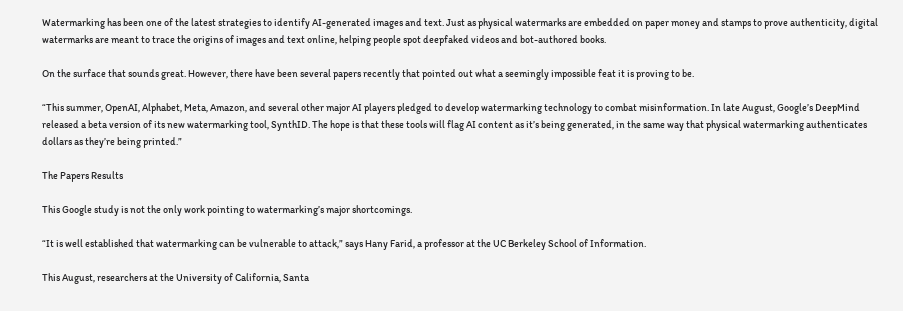Watermarking has been one of the latest strategies to identify AI-generated images and text. Just as physical watermarks are embedded on paper money and stamps to prove authenticity, digital watermarks are meant to trace the origins of images and text online, helping people spot deepfaked videos and bot-authored books.

On the surface that sounds great. However, there have been several papers recently that pointed out what a seemingly impossible feat it is proving to be.

“This summer, OpenAI, Alphabet, Meta, Amazon, and several other major AI players pledged to develop watermarking technology to combat misinformation. In late August, Google’s DeepMind released a beta version of its new watermarking tool, SynthID. The hope is that these tools will flag AI content as it’s being generated, in the same way that physical watermarking authenticates dollars as they’re being printed.”

The Papers Results

This Google study is not the only work pointing to watermarking’s major shortcomings.

“It is well established that watermarking can be vulnerable to attack,” says Hany Farid, a professor at the UC Berkeley School of Information.

This August, researchers at the University of California, Santa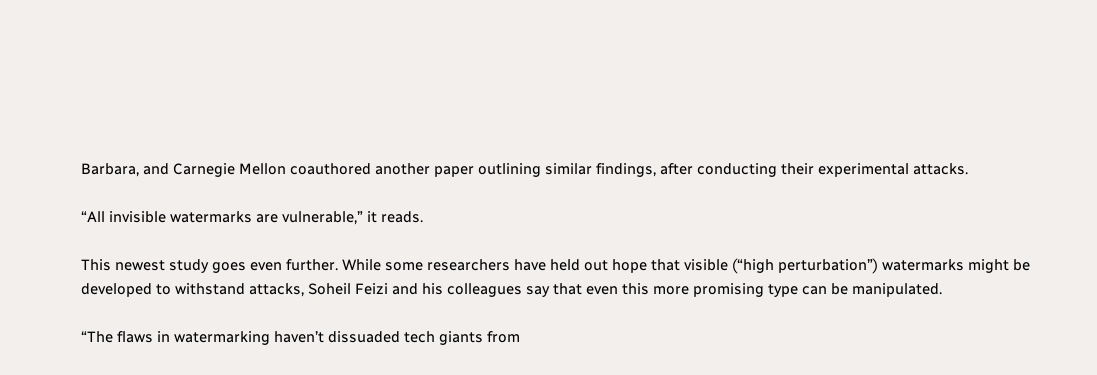Barbara, and Carnegie Mellon coauthored another paper outlining similar findings, after conducting their experimental attacks.

“All invisible watermarks are vulnerable,” it reads.

This newest study goes even further. While some researchers have held out hope that visible (“high perturbation”) watermarks might be developed to withstand attacks, Soheil Feizi and his colleagues say that even this more promising type can be manipulated.

“The flaws in watermarking haven’t dissuaded tech giants from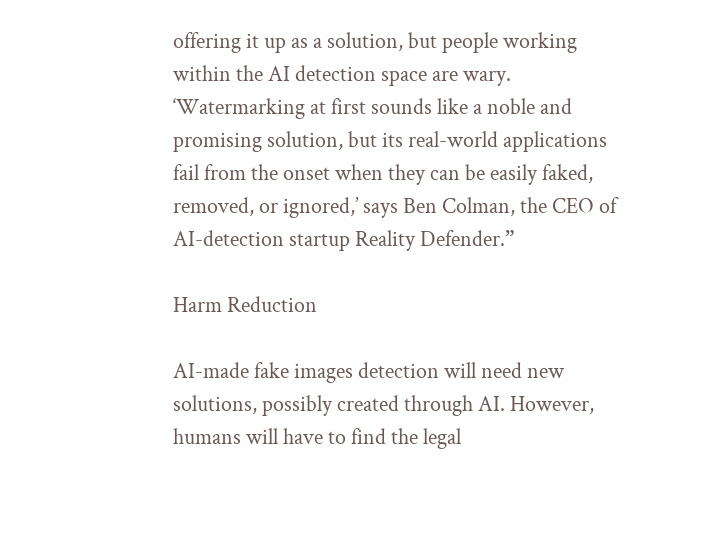offering it up as a solution, but people working within the AI detection space are wary. ‘Watermarking at first sounds like a noble and promising solution, but its real-world applications fail from the onset when they can be easily faked, removed, or ignored,’ says Ben Colman, the CEO of AI-detection startup Reality Defender.”

Harm Reduction

AI-made fake images detection will need new solutions, possibly created through AI. However, humans will have to find the legal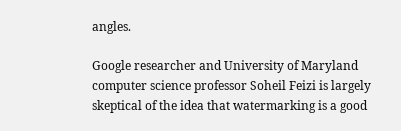angles.

Google researcher and University of Maryland computer science professor Soheil Feizi is largely skeptical of the idea that watermarking is a good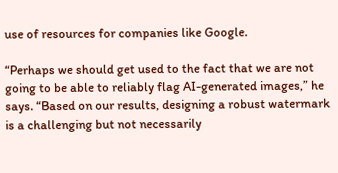use of resources for companies like Google.

“Perhaps we should get used to the fact that we are not going to be able to reliably flag AI-generated images,” he says. “Based on our results, designing a robust watermark is a challenging but not necessarily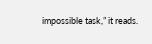impossible task,” it reads.